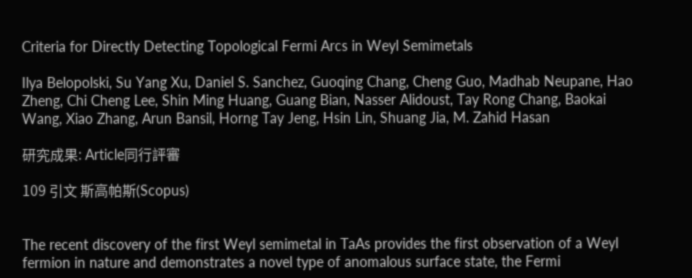Criteria for Directly Detecting Topological Fermi Arcs in Weyl Semimetals

Ilya Belopolski, Su Yang Xu, Daniel S. Sanchez, Guoqing Chang, Cheng Guo, Madhab Neupane, Hao Zheng, Chi Cheng Lee, Shin Ming Huang, Guang Bian, Nasser Alidoust, Tay Rong Chang, Baokai Wang, Xiao Zhang, Arun Bansil, Horng Tay Jeng, Hsin Lin, Shuang Jia, M. Zahid Hasan

研究成果: Article同行評審

109 引文 斯高帕斯(Scopus)


The recent discovery of the first Weyl semimetal in TaAs provides the first observation of a Weyl fermion in nature and demonstrates a novel type of anomalous surface state, the Fermi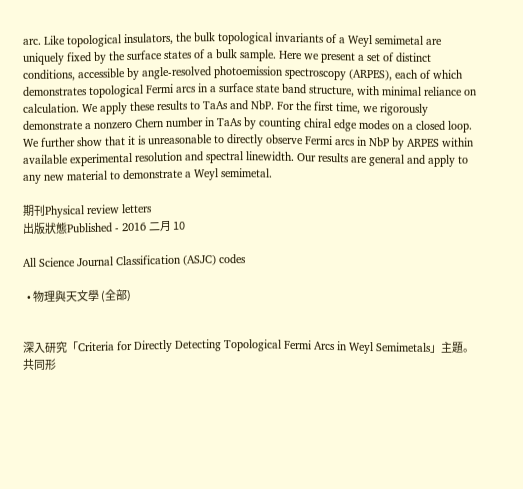arc. Like topological insulators, the bulk topological invariants of a Weyl semimetal are uniquely fixed by the surface states of a bulk sample. Here we present a set of distinct conditions, accessible by angle-resolved photoemission spectroscopy (ARPES), each of which demonstrates topological Fermi arcs in a surface state band structure, with minimal reliance on calculation. We apply these results to TaAs and NbP. For the first time, we rigorously demonstrate a nonzero Chern number in TaAs by counting chiral edge modes on a closed loop. We further show that it is unreasonable to directly observe Fermi arcs in NbP by ARPES within available experimental resolution and spectral linewidth. Our results are general and apply to any new material to demonstrate a Weyl semimetal.

期刊Physical review letters
出版狀態Published - 2016 二月 10

All Science Journal Classification (ASJC) codes

  • 物理與天文學 (全部)


深入研究「Criteria for Directly Detecting Topological Fermi Arcs in Weyl Semimetals」主題。共同形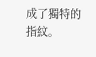成了獨特的指紋。